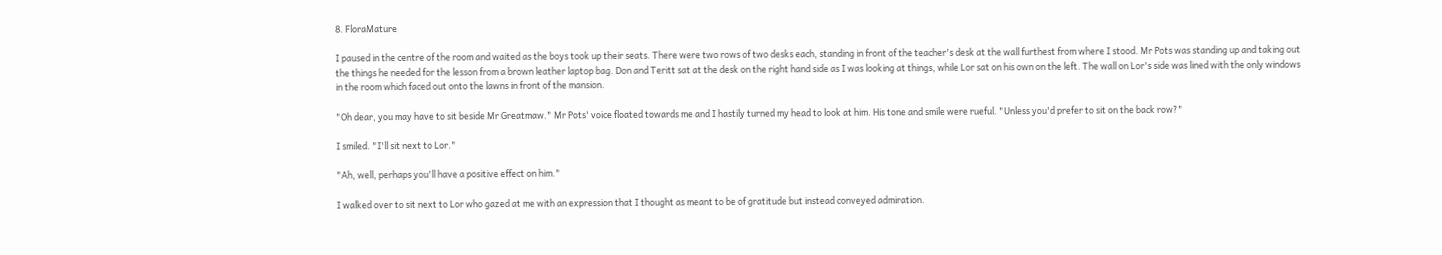8. FloraMature

I paused in the centre of the room and waited as the boys took up their seats. There were two rows of two desks each, standing in front of the teacher's desk at the wall furthest from where I stood. Mr Pots was standing up and taking out the things he needed for the lesson from a brown leather laptop bag. Don and Teritt sat at the desk on the right hand side as I was looking at things, while Lor sat on his own on the left. The wall on Lor's side was lined with the only windows in the room which faced out onto the lawns in front of the mansion.

"Oh dear, you may have to sit beside Mr Greatmaw." Mr Pots' voice floated towards me and I hastily turned my head to look at him. His tone and smile were rueful. "Unless you'd prefer to sit on the back row?"

I smiled. "I'll sit next to Lor."

"Ah, well, perhaps you'll have a positive effect on him."

I walked over to sit next to Lor who gazed at me with an expression that I thought as meant to be of gratitude but instead conveyed admiration.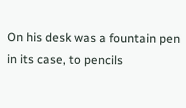On his desk was a fountain pen in its case, to pencils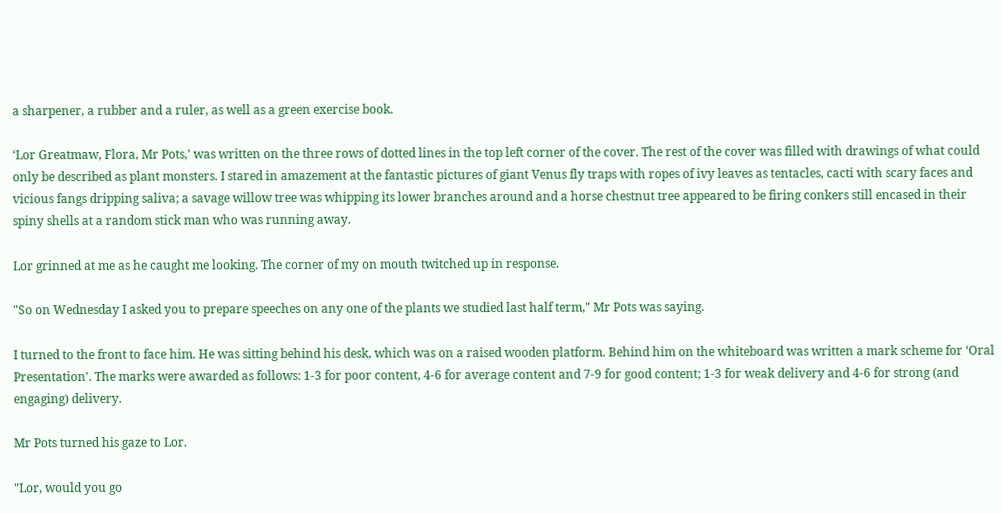a sharpener, a rubber and a ruler, as well as a green exercise book.

‘Lor Greatmaw, Flora, Mr Pots,' was written on the three rows of dotted lines in the top left corner of the cover. The rest of the cover was filled with drawings of what could only be described as plant monsters. I stared in amazement at the fantastic pictures of giant Venus fly traps with ropes of ivy leaves as tentacles, cacti with scary faces and vicious fangs dripping saliva; a savage willow tree was whipping its lower branches around and a horse chestnut tree appeared to be firing conkers still encased in their spiny shells at a random stick man who was running away.

Lor grinned at me as he caught me looking. The corner of my on mouth twitched up in response.

"So on Wednesday I asked you to prepare speeches on any one of the plants we studied last half term," Mr Pots was saying.

I turned to the front to face him. He was sitting behind his desk, which was on a raised wooden platform. Behind him on the whiteboard was written a mark scheme for ‘Oral Presentation'. The marks were awarded as follows: 1-3 for poor content, 4-6 for average content and 7-9 for good content; 1-3 for weak delivery and 4-6 for strong (and engaging) delivery.

Mr Pots turned his gaze to Lor.

"Lor, would you go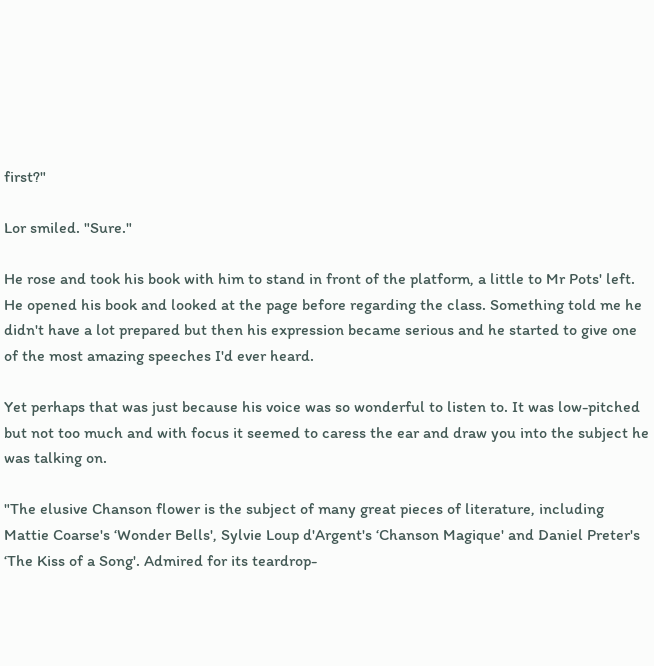first?"

Lor smiled. "Sure."

He rose and took his book with him to stand in front of the platform, a little to Mr Pots' left. He opened his book and looked at the page before regarding the class. Something told me he didn't have a lot prepared but then his expression became serious and he started to give one of the most amazing speeches I'd ever heard.

Yet perhaps that was just because his voice was so wonderful to listen to. It was low-pitched but not too much and with focus it seemed to caress the ear and draw you into the subject he was talking on.

"The elusive Chanson flower is the subject of many great pieces of literature, including Mattie Coarse's ‘Wonder Bells', Sylvie Loup d'Argent's ‘Chanson Magique' and Daniel Preter's ‘The Kiss of a Song'. Admired for its teardrop-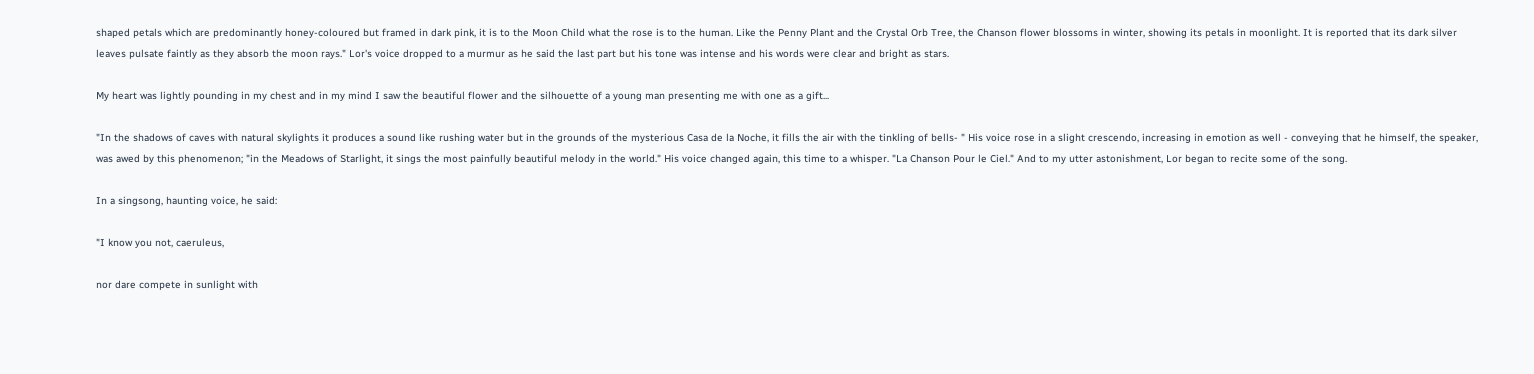shaped petals which are predominantly honey-coloured but framed in dark pink, it is to the Moon Child what the rose is to the human. Like the Penny Plant and the Crystal Orb Tree, the Chanson flower blossoms in winter, showing its petals in moonlight. It is reported that its dark silver leaves pulsate faintly as they absorb the moon rays." Lor's voice dropped to a murmur as he said the last part but his tone was intense and his words were clear and bright as stars.

My heart was lightly pounding in my chest and in my mind I saw the beautiful flower and the silhouette of a young man presenting me with one as a gift...

"In the shadows of caves with natural skylights it produces a sound like rushing water but in the grounds of the mysterious Casa de la Noche, it fills the air with the tinkling of bells- " His voice rose in a slight crescendo, increasing in emotion as well - conveying that he himself, the speaker, was awed by this phenomenon; "in the Meadows of Starlight, it sings the most painfully beautiful melody in the world." His voice changed again, this time to a whisper. "La Chanson Pour le Ciel." And to my utter astonishment, Lor began to recite some of the song.

In a singsong, haunting voice, he said:

"I know you not, caeruleus,

nor dare compete in sunlight with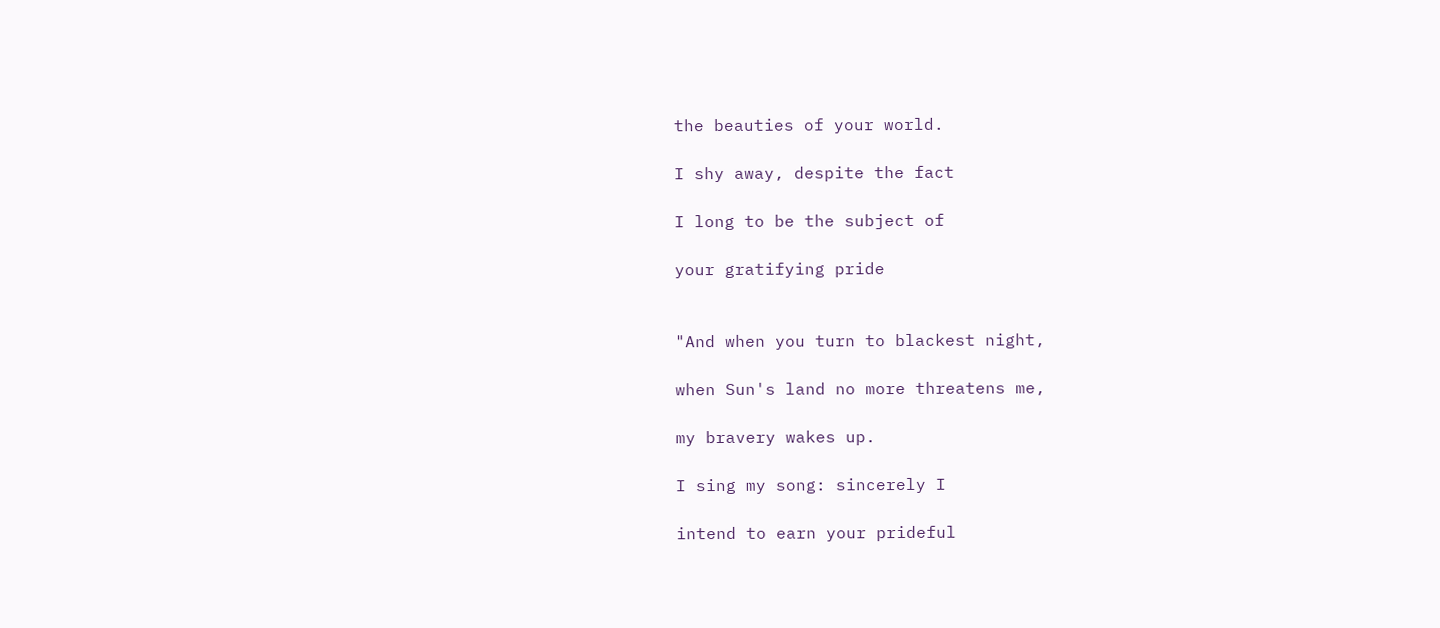the beauties of your world.

I shy away, despite the fact

I long to be the subject of

your gratifying pride


"And when you turn to blackest night,

when Sun's land no more threatens me,

my bravery wakes up.

I sing my song: sincerely I

intend to earn your prideful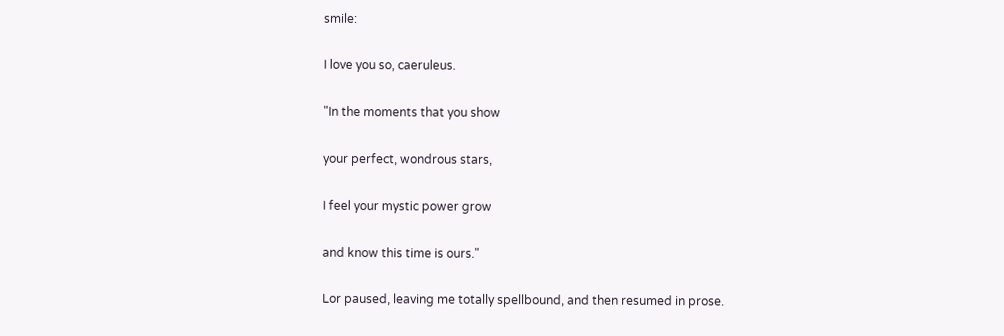smile:

I love you so, caeruleus.

"In the moments that you show

your perfect, wondrous stars,

I feel your mystic power grow

and know this time is ours."

Lor paused, leaving me totally spellbound, and then resumed in prose.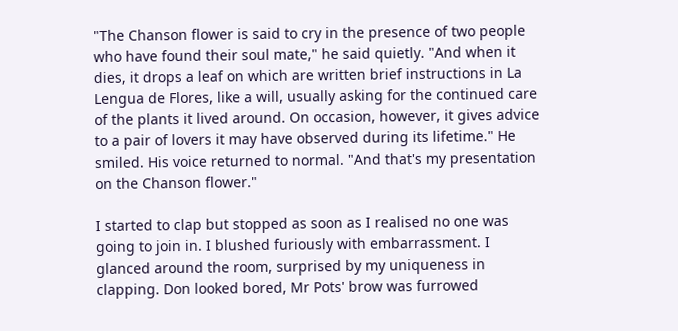"The Chanson flower is said to cry in the presence of two people who have found their soul mate," he said quietly. "And when it dies, it drops a leaf on which are written brief instructions in La Lengua de Flores, like a will, usually asking for the continued care of the plants it lived around. On occasion, however, it gives advice to a pair of lovers it may have observed during its lifetime." He smiled. His voice returned to normal. "And that's my presentation on the Chanson flower."

I started to clap but stopped as soon as I realised no one was going to join in. I blushed furiously with embarrassment. I glanced around the room, surprised by my uniqueness in clapping. Don looked bored, Mr Pots' brow was furrowed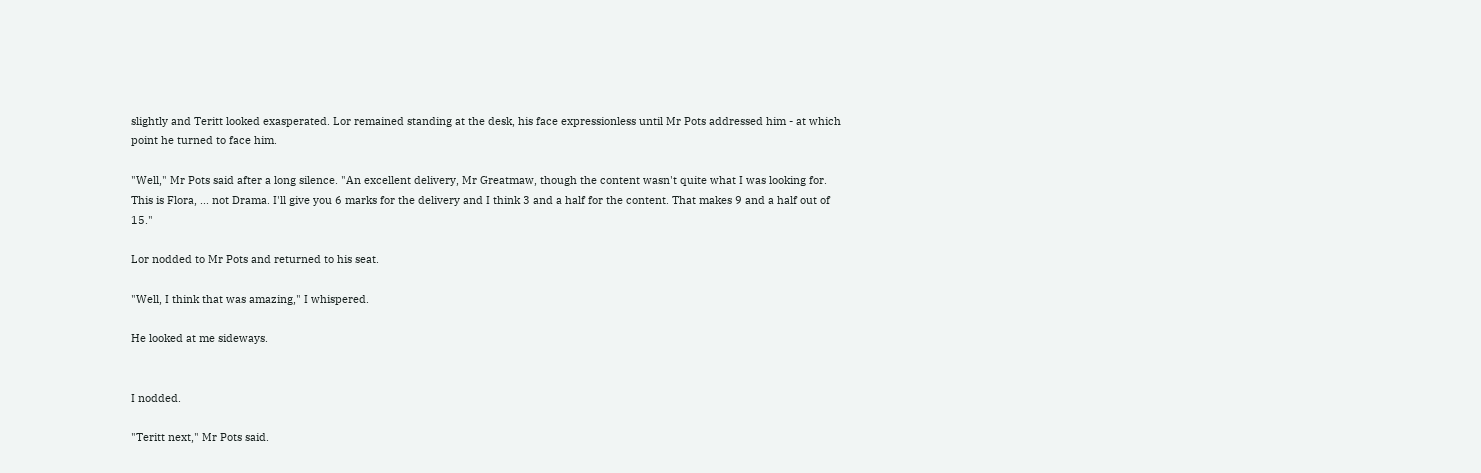slightly and Teritt looked exasperated. Lor remained standing at the desk, his face expressionless until Mr Pots addressed him - at which point he turned to face him.

"Well," Mr Pots said after a long silence. "An excellent delivery, Mr Greatmaw, though the content wasn't quite what I was looking for. This is Flora, ... not Drama. I'll give you 6 marks for the delivery and I think 3 and a half for the content. That makes 9 and a half out of 15."

Lor nodded to Mr Pots and returned to his seat.

"Well, I think that was amazing," I whispered.

He looked at me sideways.


I nodded.

"Teritt next," Mr Pots said.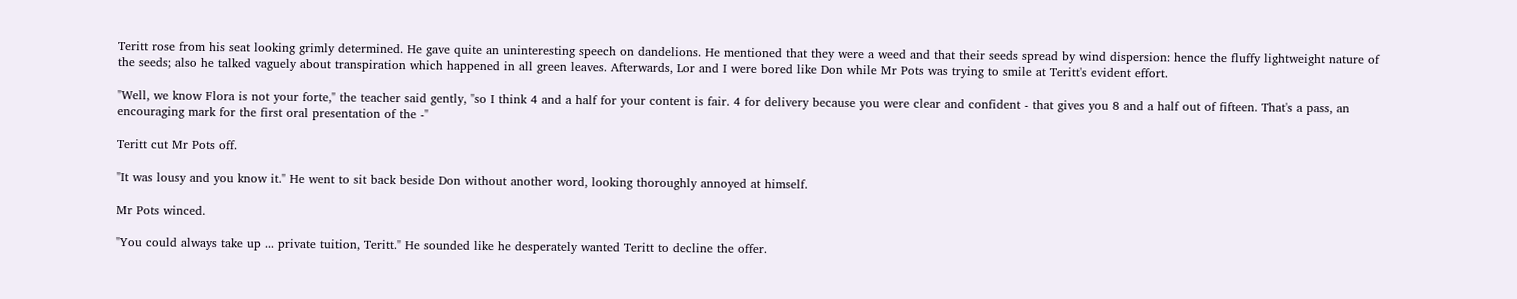Teritt rose from his seat looking grimly determined. He gave quite an uninteresting speech on dandelions. He mentioned that they were a weed and that their seeds spread by wind dispersion: hence the fluffy lightweight nature of the seeds; also he talked vaguely about transpiration which happened in all green leaves. Afterwards, Lor and I were bored like Don while Mr Pots was trying to smile at Teritt's evident effort.

"Well, we know Flora is not your forte," the teacher said gently, "so I think 4 and a half for your content is fair. 4 for delivery because you were clear and confident - that gives you 8 and a half out of fifteen. That's a pass, an encouraging mark for the first oral presentation of the -"

Teritt cut Mr Pots off.

"It was lousy and you know it." He went to sit back beside Don without another word, looking thoroughly annoyed at himself.

Mr Pots winced.

"You could always take up ... private tuition, Teritt." He sounded like he desperately wanted Teritt to decline the offer.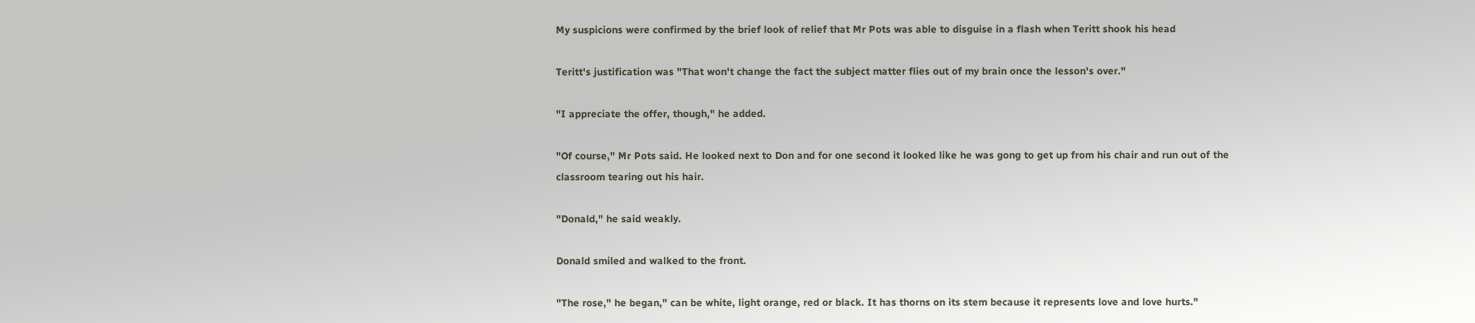My suspicions were confirmed by the brief look of relief that Mr Pots was able to disguise in a flash when Teritt shook his head

Teritt's justification was "That won't change the fact the subject matter flies out of my brain once the lesson's over."

"I appreciate the offer, though," he added.

"Of course," Mr Pots said. He looked next to Don and for one second it looked like he was gong to get up from his chair and run out of the classroom tearing out his hair.

"Donald," he said weakly.

Donald smiled and walked to the front.

"The rose," he began," can be white, light orange, red or black. It has thorns on its stem because it represents love and love hurts."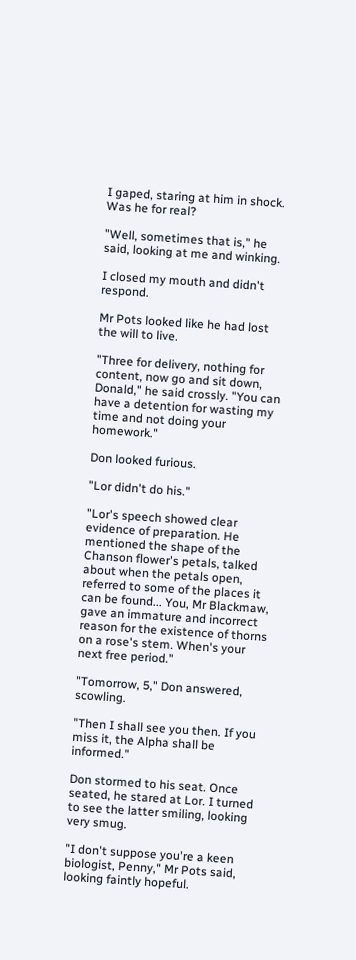I gaped, staring at him in shock. Was he for real?

"Well, sometimes that is," he said, looking at me and winking.

I closed my mouth and didn't respond.

Mr Pots looked like he had lost the will to live.

"Three for delivery, nothing for content, now go and sit down, Donald," he said crossly. "You can have a detention for wasting my time and not doing your homework."

Don looked furious.

"Lor didn't do his."

"Lor's speech showed clear evidence of preparation. He mentioned the shape of the Chanson flower's petals, talked about when the petals open, referred to some of the places it can be found... You, Mr Blackmaw, gave an immature and incorrect reason for the existence of thorns on a rose's stem. When's your next free period."

"Tomorrow, 5," Don answered, scowling.

"Then I shall see you then. If you miss it, the Alpha shall be informed."

Don stormed to his seat. Once seated, he stared at Lor. I turned to see the latter smiling, looking very smug.

"I don't suppose you're a keen biologist, Penny," Mr Pots said, looking faintly hopeful.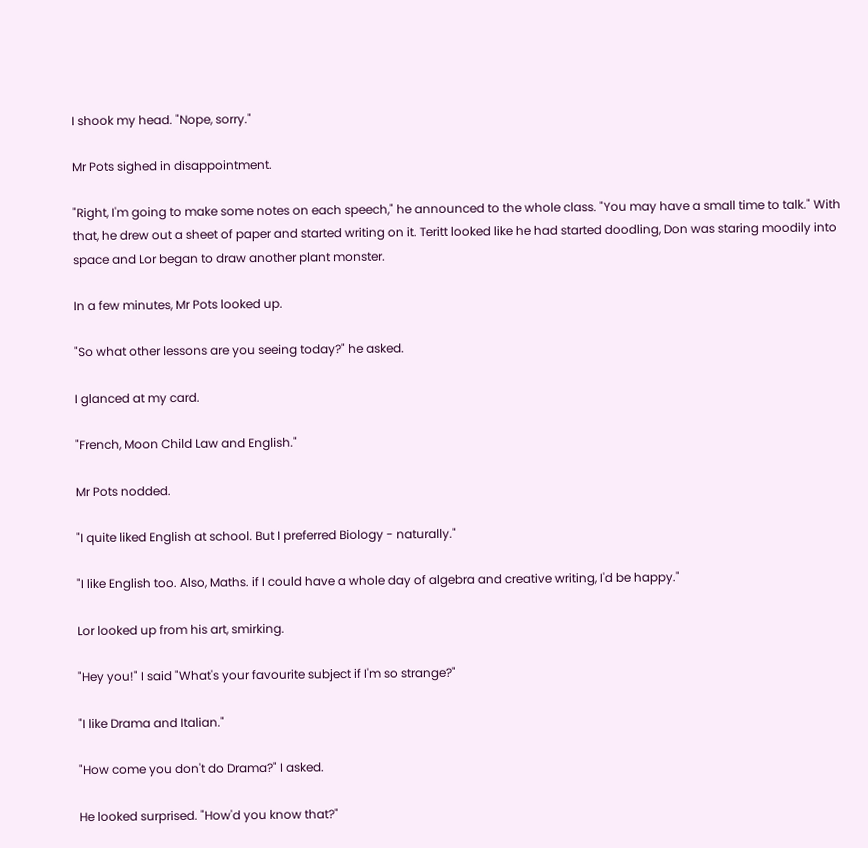I shook my head. "Nope, sorry."

Mr Pots sighed in disappointment.

"Right, I'm going to make some notes on each speech," he announced to the whole class. "You may have a small time to talk." With that, he drew out a sheet of paper and started writing on it. Teritt looked like he had started doodling, Don was staring moodily into space and Lor began to draw another plant monster.

In a few minutes, Mr Pots looked up.

"So what other lessons are you seeing today?" he asked.

I glanced at my card.

"French, Moon Child Law and English."

Mr Pots nodded.

"I quite liked English at school. But I preferred Biology - naturally."

"I like English too. Also, Maths. if I could have a whole day of algebra and creative writing, I'd be happy."

Lor looked up from his art, smirking.

"Hey you!" I said "What's your favourite subject if I'm so strange?"

"I like Drama and Italian."

"How come you don't do Drama?" I asked.

He looked surprised. "How'd you know that?"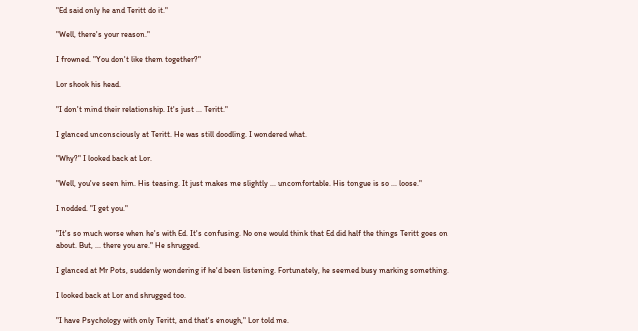"Ed said only he and Teritt do it."

"Well, there's your reason."

I frowned. "You don't like them together?"

Lor shook his head.

"I don't mind their relationship. It's just ... Teritt."

I glanced unconsciously at Teritt. He was still doodling. I wondered what.

"Why?" I looked back at Lor.

"Well, you've seen him. His teasing. It just makes me slightly ... uncomfortable. His tongue is so ... loose."

I nodded. "I get you."

"It's so much worse when he's with Ed. It's confusing. No one would think that Ed did half the things Teritt goes on about. But, ... there you are." He shrugged.

I glanced at Mr Pots, suddenly wondering if he'd been listening. Fortunately, he seemed busy marking something.

I looked back at Lor and shrugged too.

"I have Psychology with only Teritt, and that's enough," Lor told me.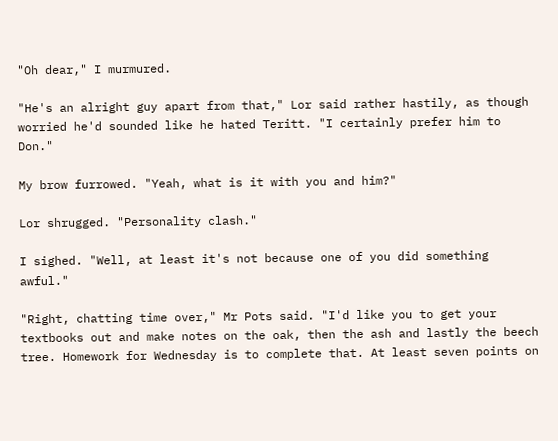"Oh dear," I murmured.

"He's an alright guy apart from that," Lor said rather hastily, as though worried he'd sounded like he hated Teritt. "I certainly prefer him to Don."

My brow furrowed. "Yeah, what is it with you and him?"

Lor shrugged. "Personality clash."

I sighed. "Well, at least it's not because one of you did something awful."

"Right, chatting time over," Mr Pots said. "I'd like you to get your textbooks out and make notes on the oak, then the ash and lastly the beech tree. Homework for Wednesday is to complete that. At least seven points on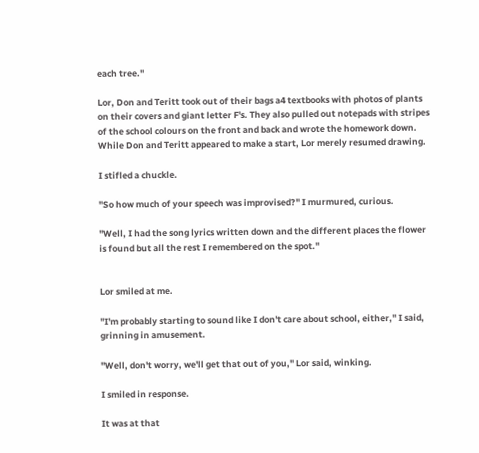each tree."

Lor, Don and Teritt took out of their bags a4 textbooks with photos of plants on their covers and giant letter F's. They also pulled out notepads with stripes of the school colours on the front and back and wrote the homework down. While Don and Teritt appeared to make a start, Lor merely resumed drawing.

I stifled a chuckle.

"So how much of your speech was improvised?" I murmured, curious.

"Well, I had the song lyrics written down and the different places the flower is found but all the rest I remembered on the spot."


Lor smiled at me.

"I'm probably starting to sound like I don't care about school, either," I said, grinning in amusement.

"Well, don't worry, we'll get that out of you," Lor said, winking.

I smiled in response.

It was at that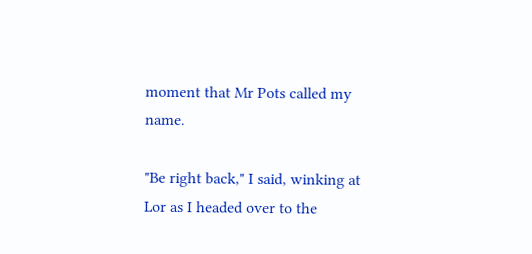moment that Mr Pots called my name.

"Be right back," I said, winking at Lor as I headed over to the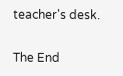teacher's desk.

The End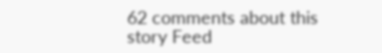62 comments about this story Feed